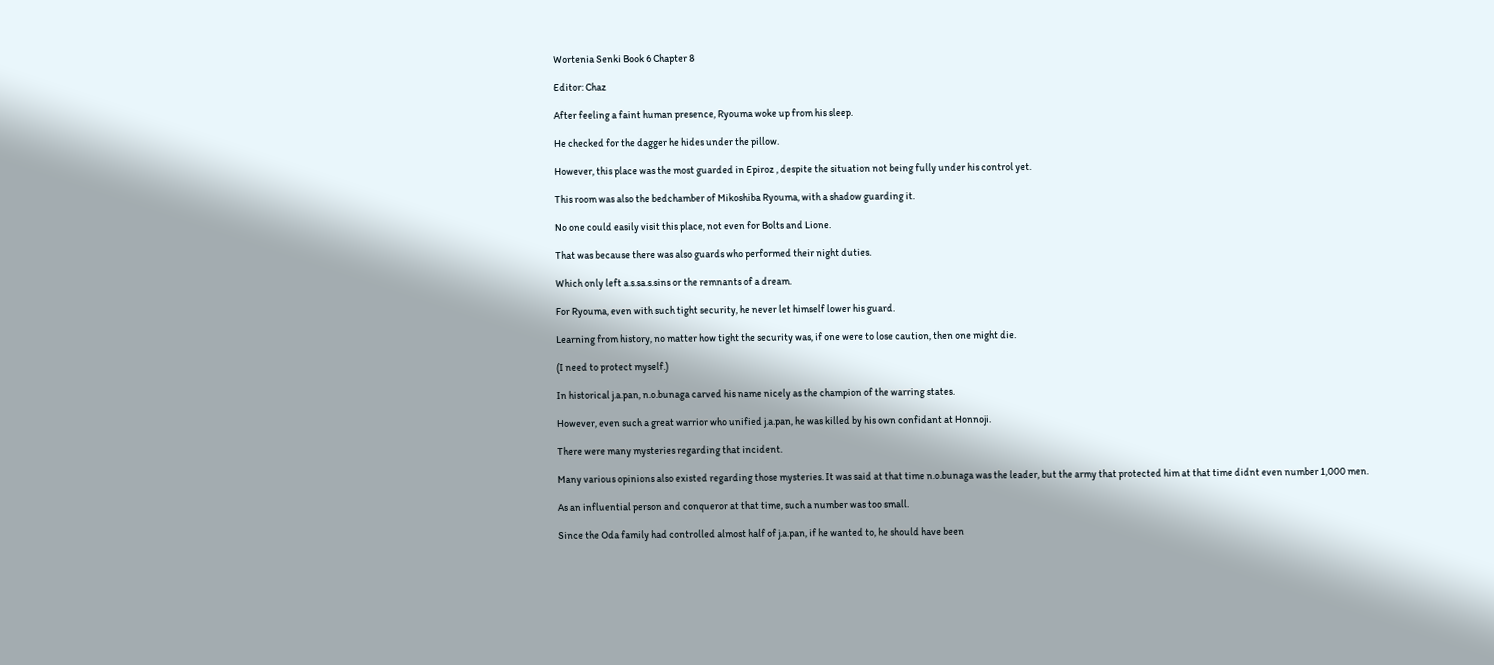Wortenia Senki Book 6 Chapter 8

Editor: Chaz

After feeling a faint human presence, Ryouma woke up from his sleep.

He checked for the dagger he hides under the pillow.

However, this place was the most guarded in Epiroz , despite the situation not being fully under his control yet.

This room was also the bedchamber of Mikoshiba Ryouma, with a shadow guarding it.

No one could easily visit this place, not even for Bolts and Lione.

That was because there was also guards who performed their night duties.

Which only left a.s.sa.s.sins or the remnants of a dream.

For Ryouma, even with such tight security, he never let himself lower his guard.

Learning from history, no matter how tight the security was, if one were to lose caution, then one might die.

(I need to protect myself.)

In historical j.a.pan, n.o.bunaga carved his name nicely as the champion of the warring states.

However, even such a great warrior who unified j.a.pan, he was killed by his own confidant at Honnoji.

There were many mysteries regarding that incident.

Many various opinions also existed regarding those mysteries. It was said at that time n.o.bunaga was the leader, but the army that protected him at that time didnt even number 1,000 men.

As an influential person and conqueror at that time, such a number was too small.

Since the Oda family had controlled almost half of j.a.pan, if he wanted to, he should have been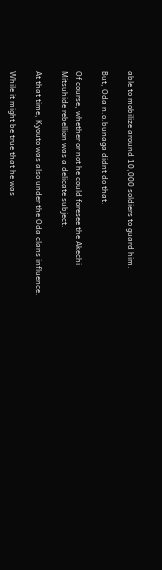able to mobilize around 10,000 soldiers to guard him.

But, Oda n.o.bunaga didnt do that.

Of course, whether or not he could foresee the Akechi Mitsuhide rebellion was a delicate subject.

At that time, Kyouto was also under the Oda clans influence.

While it might be true that he was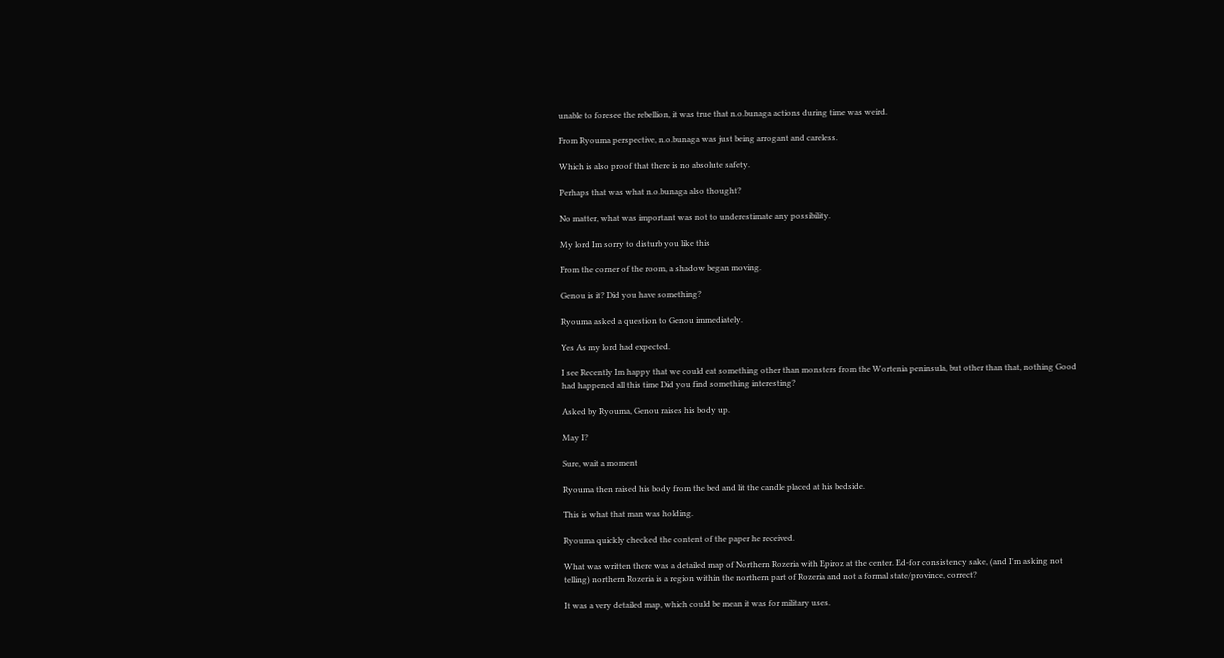unable to foresee the rebellion, it was true that n.o.bunaga actions during time was weird.

From Ryouma perspective, n.o.bunaga was just being arrogant and careless.

Which is also proof that there is no absolute safety.

Perhaps that was what n.o.bunaga also thought?

No matter, what was important was not to underestimate any possibility.

My lord Im sorry to disturb you like this

From the corner of the room, a shadow began moving.

Genou is it? Did you have something?

Ryouma asked a question to Genou immediately.

Yes As my lord had expected.

I see Recently Im happy that we could eat something other than monsters from the Wortenia peninsula, but other than that, nothing Good had happened all this time Did you find something interesting?

Asked by Ryouma, Genou raises his body up.

May I?

Sure, wait a moment

Ryouma then raised his body from the bed and lit the candle placed at his bedside.

This is what that man was holding.

Ryouma quickly checked the content of the paper he received.

What was written there was a detailed map of Northern Rozeria with Epiroz at the center. Ed-for consistency sake, (and I'm asking not telling) northern Rozeria is a region within the northern part of Rozeria and not a formal state/province, correct?

It was a very detailed map, which could be mean it was for military uses.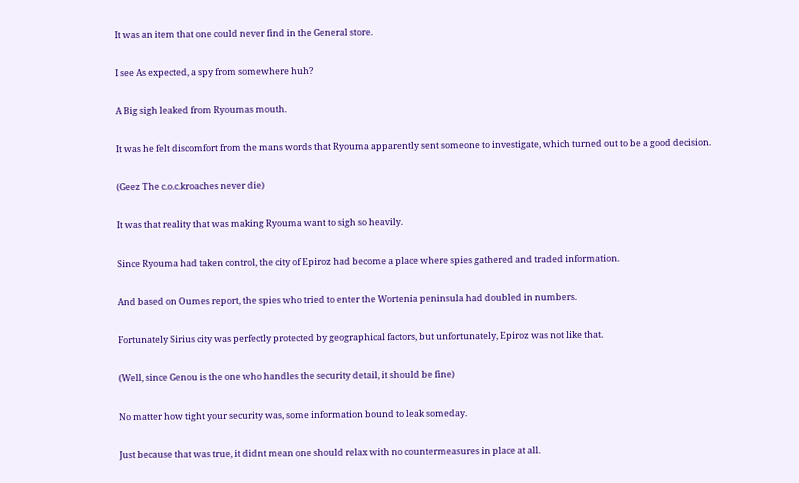It was an item that one could never find in the General store.

I see As expected, a spy from somewhere huh?

A Big sigh leaked from Ryoumas mouth.

It was he felt discomfort from the mans words that Ryouma apparently sent someone to investigate, which turned out to be a good decision.

(Geez The c.o.c.kroaches never die)

It was that reality that was making Ryouma want to sigh so heavily.

Since Ryouma had taken control, the city of Epiroz had become a place where spies gathered and traded information.

And based on Oumes report, the spies who tried to enter the Wortenia peninsula had doubled in numbers.

Fortunately Sirius city was perfectly protected by geographical factors, but unfortunately, Epiroz was not like that.

(Well, since Genou is the one who handles the security detail, it should be fine)

No matter how tight your security was, some information bound to leak someday.

Just because that was true, it didnt mean one should relax with no countermeasures in place at all.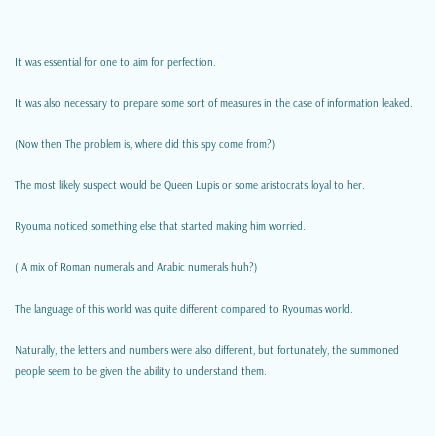It was essential for one to aim for perfection.

It was also necessary to prepare some sort of measures in the case of information leaked.

(Now then The problem is, where did this spy come from?)

The most likely suspect would be Queen Lupis or some aristocrats loyal to her.

Ryouma noticed something else that started making him worried.

( A mix of Roman numerals and Arabic numerals huh?)

The language of this world was quite different compared to Ryoumas world.

Naturally, the letters and numbers were also different, but fortunately, the summoned people seem to be given the ability to understand them.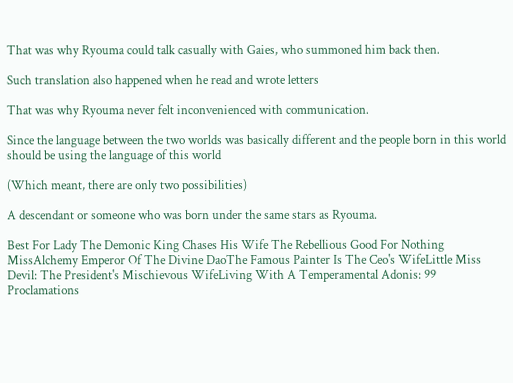That was why Ryouma could talk casually with Gaies, who summoned him back then.

Such translation also happened when he read and wrote letters

That was why Ryouma never felt inconvenienced with communication.

Since the language between the two worlds was basically different and the people born in this world should be using the language of this world

(Which meant, there are only two possibilities)

A descendant or someone who was born under the same stars as Ryouma.

Best For Lady The Demonic King Chases His Wife The Rebellious Good For Nothing MissAlchemy Emperor Of The Divine DaoThe Famous Painter Is The Ceo's WifeLittle Miss Devil: The President's Mischievous WifeLiving With A Temperamental Adonis: 99 Proclamations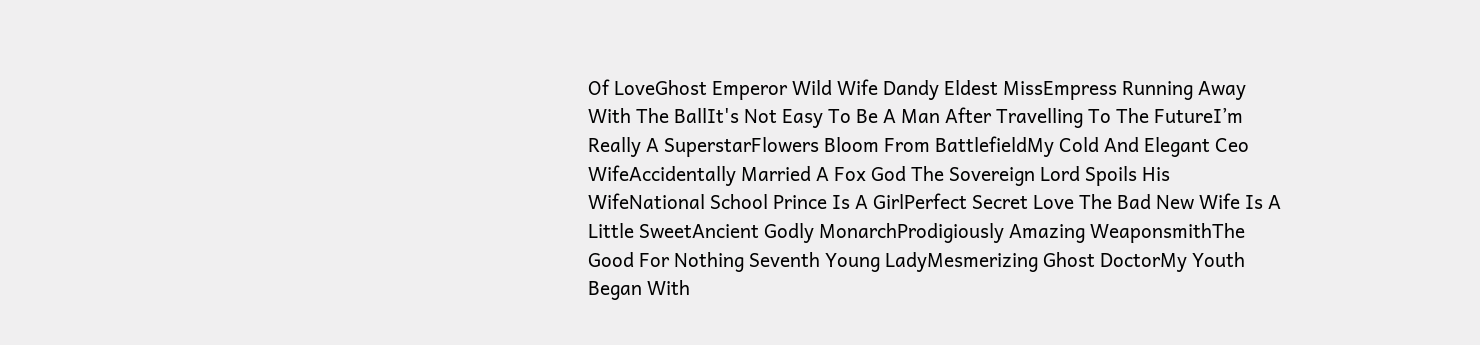Of LoveGhost Emperor Wild Wife Dandy Eldest MissEmpress Running Away With The BallIt's Not Easy To Be A Man After Travelling To The FutureI’m Really A SuperstarFlowers Bloom From BattlefieldMy Cold And Elegant Ceo WifeAccidentally Married A Fox God The Sovereign Lord Spoils His WifeNational School Prince Is A GirlPerfect Secret Love The Bad New Wife Is A Little SweetAncient Godly MonarchProdigiously Amazing WeaponsmithThe Good For Nothing Seventh Young LadyMesmerizing Ghost DoctorMy Youth Began With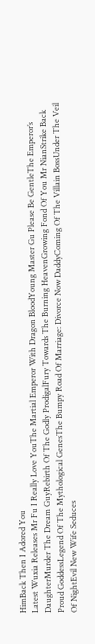HimBack Then I Adored You
Latest Wuxia Releases Mr Fu I Really Love YouThe Martial Emperor With Dragon BloodYoung Master Gu Please Be GentleThe Emperor’s DaughterMurder The Dream GuyRebirth Of The Godly ProdigalFury Towards The Burning HeavenGrowing Fond Of You Mr NianStrike Back Proud GoddessLegend Of The Mythological GenesThe Bumpy Road Of Marriage: Divorce Now DaddyComing Of The Villain BossUnder The Veil Of NightEvil New Wife Seduces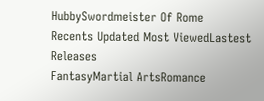HubbySwordmeister Of Rome
Recents Updated Most ViewedLastest Releases
FantasyMartial ArtsRomance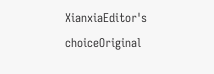XianxiaEditor's choiceOriginal